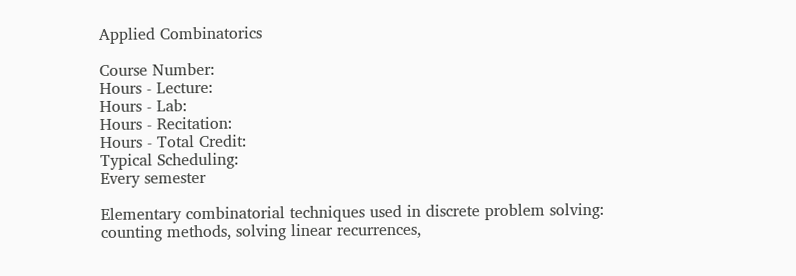Applied Combinatorics

Course Number:
Hours - Lecture:
Hours - Lab:
Hours - Recitation:
Hours - Total Credit:
Typical Scheduling:
Every semester

Elementary combinatorial techniques used in discrete problem solving: counting methods, solving linear recurrences,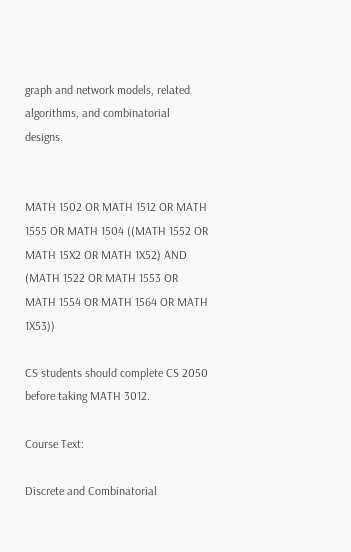graph and network models, related algorithms, and combinatorial designs.


MATH 1502 OR MATH 1512 OR MATH 1555 OR MATH 1504 ((MATH 1552 OR MATH 15X2 OR MATH 1X52) AND (MATH 1522 OR MATH 1553 OR MATH 1554 OR MATH 1564 OR MATH 1X53))

CS students should complete CS 2050 before taking MATH 3012.

Course Text:

Discrete and Combinatorial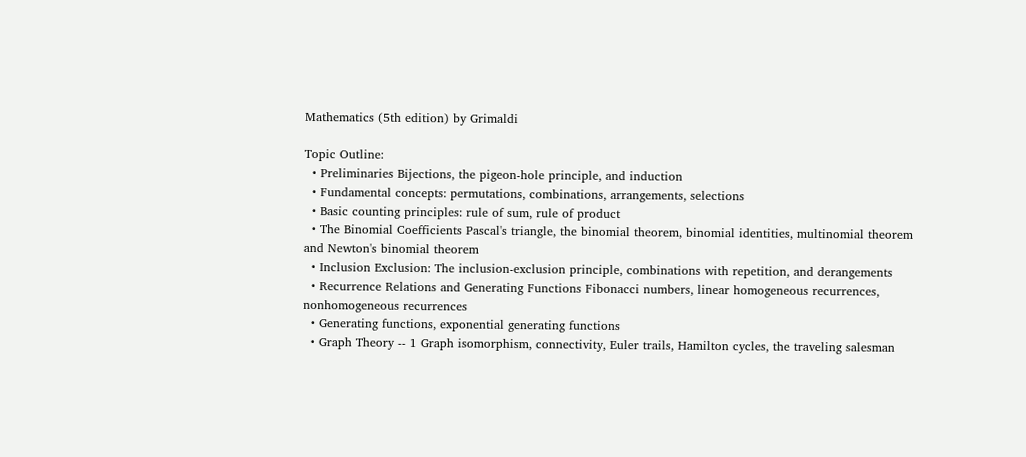Mathematics (5th edition) by Grimaldi

Topic Outline:
  • Preliminaries Bijections, the pigeon-hole principle, and induction
  • Fundamental concepts: permutations, combinations, arrangements, selections
  • Basic counting principles: rule of sum, rule of product
  • The Binomial Coefficients Pascal's triangle, the binomial theorem, binomial identities, multinomial theorem and Newton's binomial theorem
  • Inclusion Exclusion: The inclusion-exclusion principle, combinations with repetition, and derangements
  • Recurrence Relations and Generating Functions Fibonacci numbers, linear homogeneous recurrences, nonhomogeneous recurrences
  • Generating functions, exponential generating functions
  • Graph Theory -- 1 Graph isomorphism, connectivity, Euler trails, Hamilton cycles, the traveling salesman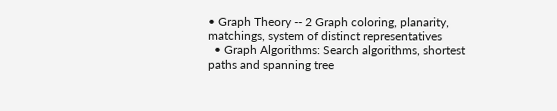• Graph Theory -- 2 Graph coloring, planarity, matchings, system of distinct representatives
  • Graph Algorithms: Search algorithms, shortest paths and spanning tree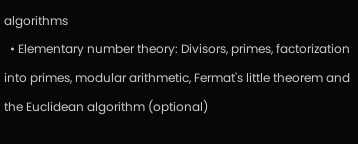algorithms
  • Elementary number theory: Divisors, primes, factorization into primes, modular arithmetic, Fermat's little theorem and the Euclidean algorithm (optional)